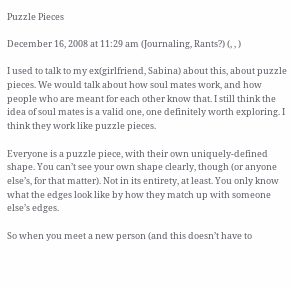Puzzle Pieces

December 16, 2008 at 11:29 am (Journaling, Rants?) (, , )

I used to talk to my ex(girlfriend, Sabina) about this, about puzzle pieces. We would talk about how soul mates work, and how people who are meant for each other know that. I still think the idea of soul mates is a valid one, one definitely worth exploring. I think they work like puzzle pieces.

Everyone is a puzzle piece, with their own uniquely-defined shape. You can’t see your own shape clearly, though (or anyone else’s, for that matter). Not in its entirety, at least. You only know what the edges look like by how they match up with someone else’s edges.

So when you meet a new person (and this doesn’t have to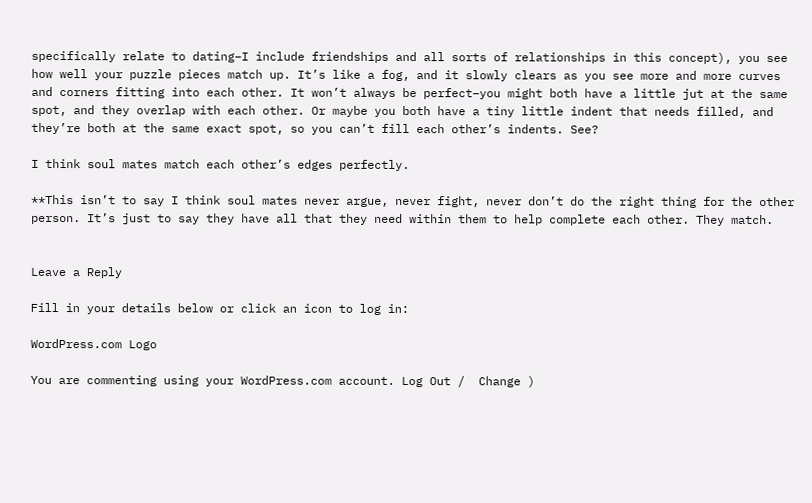specifically relate to dating–I include friendships and all sorts of relationships in this concept), you see how well your puzzle pieces match up. It’s like a fog, and it slowly clears as you see more and more curves and corners fitting into each other. It won’t always be perfect–you might both have a little jut at the same spot, and they overlap with each other. Or maybe you both have a tiny little indent that needs filled, and they’re both at the same exact spot, so you can’t fill each other’s indents. See?

I think soul mates match each other’s edges perfectly.

**This isn’t to say I think soul mates never argue, never fight, never don’t do the right thing for the other person. It’s just to say they have all that they need within them to help complete each other. They match.


Leave a Reply

Fill in your details below or click an icon to log in:

WordPress.com Logo

You are commenting using your WordPress.com account. Log Out /  Change )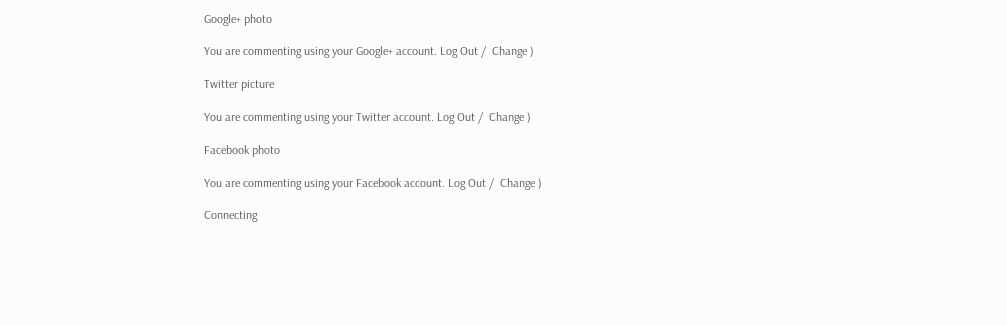Google+ photo

You are commenting using your Google+ account. Log Out /  Change )

Twitter picture

You are commenting using your Twitter account. Log Out /  Change )

Facebook photo

You are commenting using your Facebook account. Log Out /  Change )

Connecting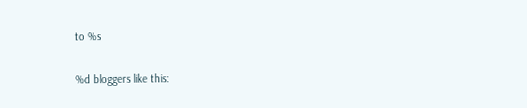to %s

%d bloggers like this: